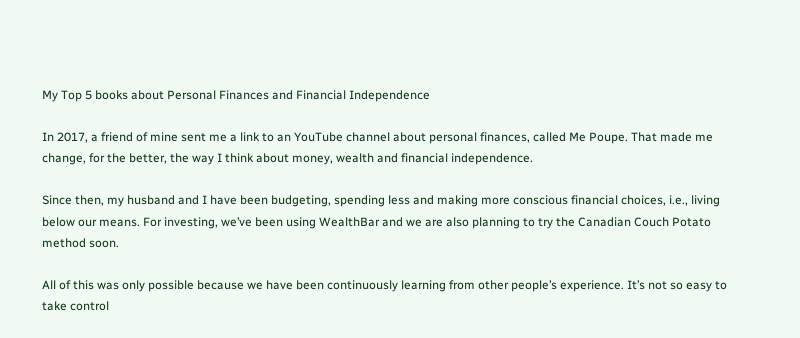My Top 5 books about Personal Finances and Financial Independence

In 2017, a friend of mine sent me a link to an YouTube channel about personal finances, called Me Poupe. That made me change, for the better, the way I think about money, wealth and financial independence.

Since then, my husband and I have been budgeting, spending less and making more conscious financial choices, i.e., living below our means. For investing, we’ve been using WealthBar and we are also planning to try the Canadian Couch Potato method soon.

All of this was only possible because we have been continuously learning from other people’s experience. It’s not so easy to take control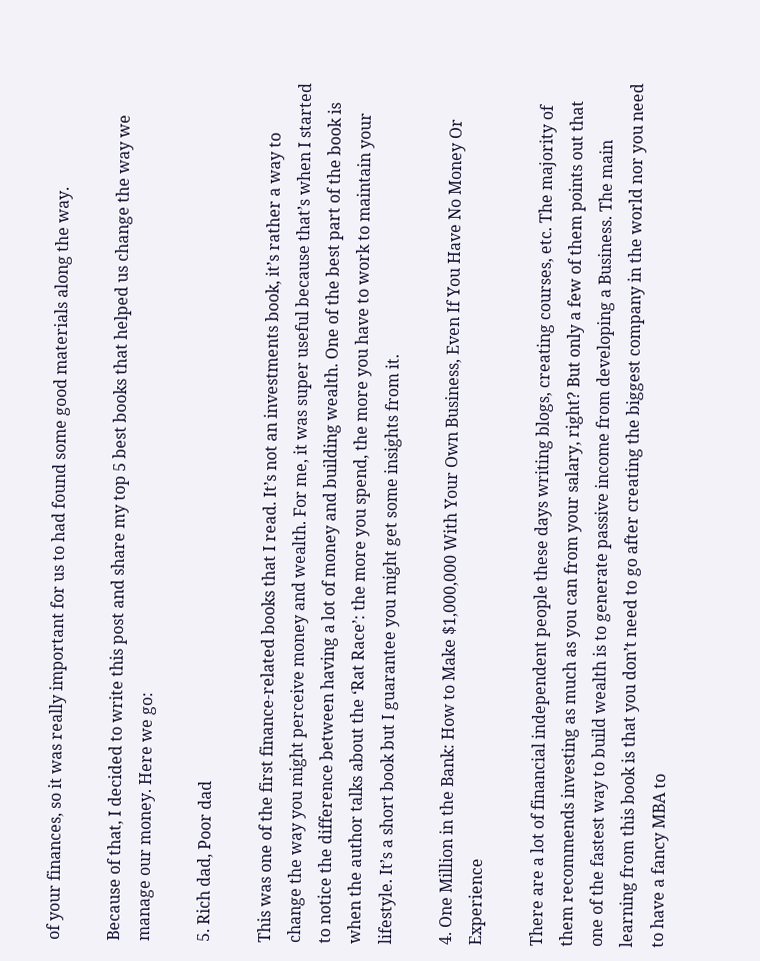of your finances, so it was really important for us to had found some good materials along the way.

Because of that, I decided to write this post and share my top 5 best books that helped us change the way we manage our money. Here we go:

5. Rich dad, Poor dad

This was one of the first finance-related books that I read. It’s not an investments book, it’s rather a way to change the way you might perceive money and wealth. For me, it was super useful because that’s when I started to notice the difference between having a lot of money and building wealth. One of the best part of the book is when the author talks about the ‘Rat Race’: the more you spend, the more you have to work to maintain your lifestyle. It’s a short book but I guarantee you might get some insights from it.

4. One Million in the Bank: How to Make $1,000,000 With Your Own Business, Even If You Have No Money Or Experience

There are a lot of financial independent people these days writing blogs, creating courses, etc. The majority of them recommends investing as much as you can from your salary, right? But only a few of them points out that one of the fastest way to build wealth is to generate passive income from developing a Business. The main learning from this book is that you don’t need to go after creating the biggest company in the world nor you need to have a fancy MBA to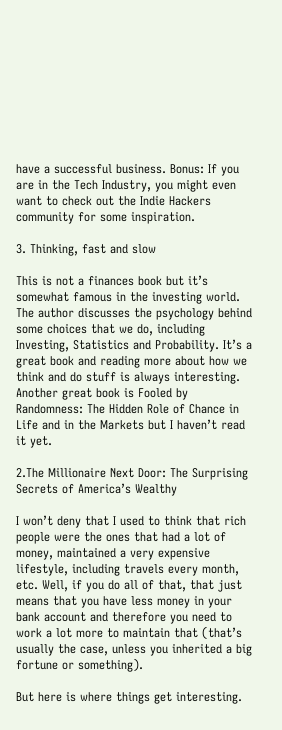have a successful business. Bonus: If you are in the Tech Industry, you might even want to check out the Indie Hackers community for some inspiration.

3. Thinking, fast and slow

This is not a finances book but it’s somewhat famous in the investing world. The author discusses the psychology behind some choices that we do, including Investing, Statistics and Probability. It’s a great book and reading more about how we think and do stuff is always interesting. Another great book is Fooled by Randomness: The Hidden Role of Chance in Life and in the Markets but I haven’t read it yet.

2.The Millionaire Next Door: The Surprising Secrets of America’s Wealthy

I won’t deny that I used to think that rich people were the ones that had a lot of money, maintained a very expensive lifestyle, including travels every month, etc. Well, if you do all of that, that just means that you have less money in your bank account and therefore you need to work a lot more to maintain that (that’s usually the case, unless you inherited a big fortune or something).

But here is where things get interesting.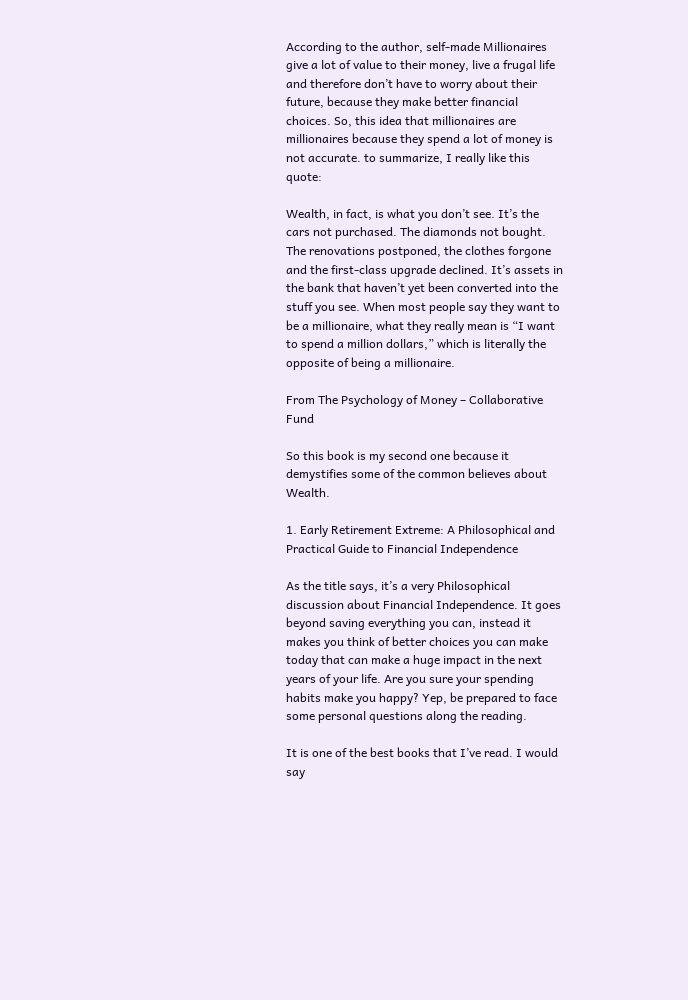According to the author, self-made Millionaires give a lot of value to their money, live a frugal life and therefore don’t have to worry about their future, because they make better financial choices. So, this idea that millionaires are millionaires because they spend a lot of money is not accurate. to summarize, I really like this quote:

Wealth, in fact, is what you don’t see. It’s the cars not purchased. The diamonds not bought. The renovations postponed, the clothes forgone and the first-class upgrade declined. It’s assets in the bank that haven’t yet been converted into the stuff you see. When most people say they want to be a millionaire, what they really mean is “I want to spend a million dollars,” which is literally the opposite of being a millionaire.

From The Psychology of Money – Collaborative Fund

So this book is my second one because it demystifies some of the common believes about Wealth.

1. Early Retirement Extreme: A Philosophical and Practical Guide to Financial Independence

As the title says, it’s a very Philosophical discussion about Financial Independence. It goes beyond saving everything you can, instead it makes you think of better choices you can make today that can make a huge impact in the next years of your life. Are you sure your spending habits make you happy? Yep, be prepared to face some personal questions along the reading.

It is one of the best books that I’ve read. I would say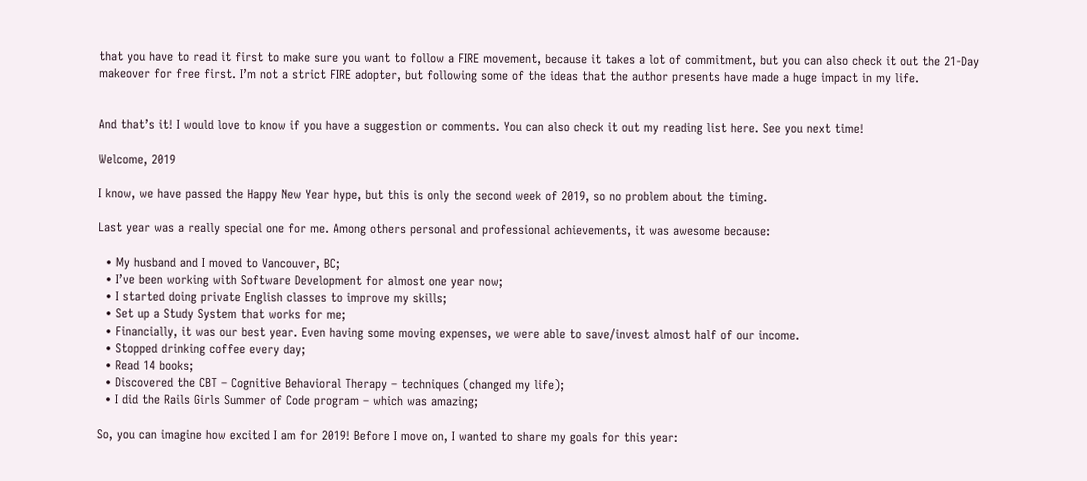that you have to read it first to make sure you want to follow a FIRE movement, because it takes a lot of commitment, but you can also check it out the 21-Day makeover for free first. I’m not a strict FIRE adopter, but following some of the ideas that the author presents have made a huge impact in my life.


And that’s it! I would love to know if you have a suggestion or comments. You can also check it out my reading list here. See you next time!

Welcome, 2019

I know, we have passed the Happy New Year hype, but this is only the second week of 2019, so no problem about the timing.

Last year was a really special one for me. Among others personal and professional achievements, it was awesome because:

  • My husband and I moved to Vancouver, BC;
  • I’ve been working with Software Development for almost one year now;
  • I started doing private English classes to improve my skills;
  • Set up a Study System that works for me;
  • Financially, it was our best year. Even having some moving expenses, we were able to save/invest almost half of our income.
  • Stopped drinking coffee every day;
  • Read 14 books;
  • Discovered the CBT – Cognitive Behavioral Therapy – techniques (changed my life);
  • I did the Rails Girls Summer of Code program – which was amazing;

So, you can imagine how excited I am for 2019! Before I move on, I wanted to share my goals for this year: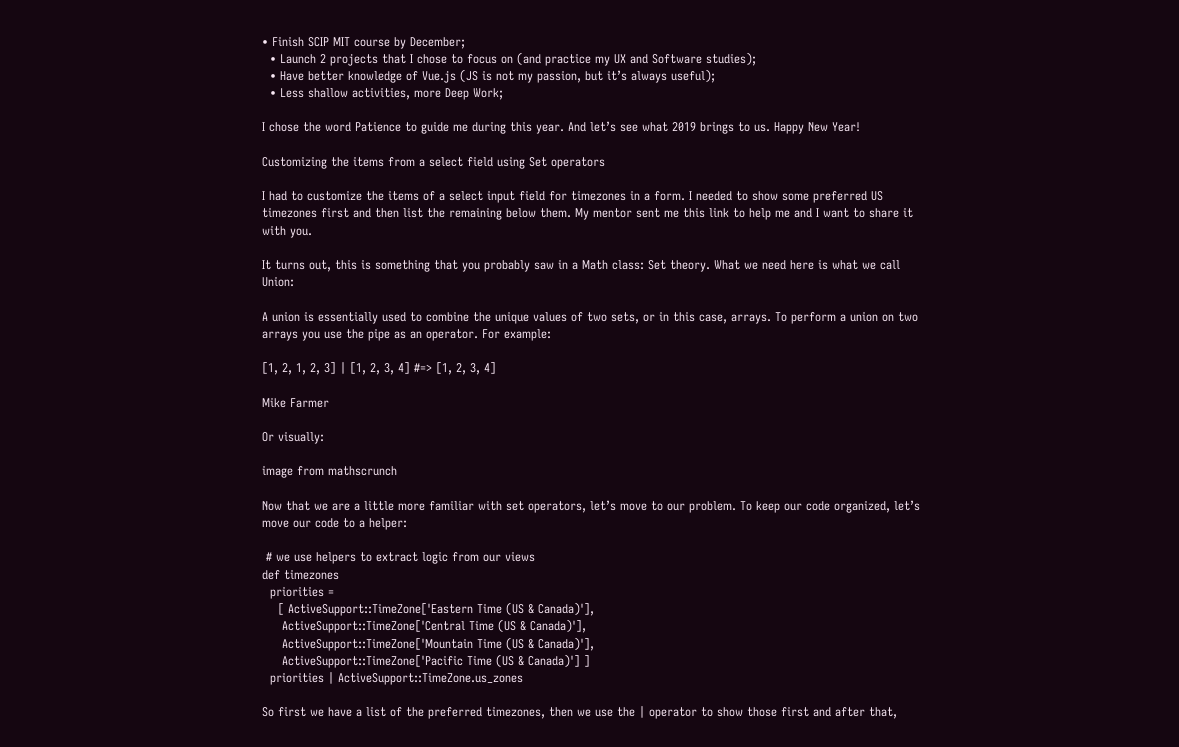• Finish SCIP MIT course by December;
  • Launch 2 projects that I chose to focus on (and practice my UX and Software studies);
  • Have better knowledge of Vue.js (JS is not my passion, but it’s always useful);
  • Less shallow activities, more Deep Work;

I chose the word Patience to guide me during this year. And let’s see what 2019 brings to us. Happy New Year!

Customizing the items from a select field using Set operators

I had to customize the items of a select input field for timezones in a form. I needed to show some preferred US timezones first and then list the remaining below them. My mentor sent me this link to help me and I want to share it with you.

It turns out, this is something that you probably saw in a Math class: Set theory. What we need here is what we call Union:

A union is essentially used to combine the unique values of two sets, or in this case, arrays. To perform a union on two arrays you use the pipe as an operator. For example:

[1, 2, 1, 2, 3] | [1, 2, 3, 4] #=> [1, 2, 3, 4]

Mike Farmer

Or visually:

image from mathscrunch

Now that we are a little more familiar with set operators, let’s move to our problem. To keep our code organized, let’s move our code to a helper:

 # we use helpers to extract logic from our views
def timezones
  priorities =
    [ ActiveSupport::TimeZone['Eastern Time (US & Canada)'],
     ActiveSupport::TimeZone['Central Time (US & Canada)'],
     ActiveSupport::TimeZone['Mountain Time (US & Canada)'],
     ActiveSupport::TimeZone['Pacific Time (US & Canada)'] ]
  priorities | ActiveSupport::TimeZone.us_zones

So first we have a list of the preferred timezones, then we use the | operator to show those first and after that,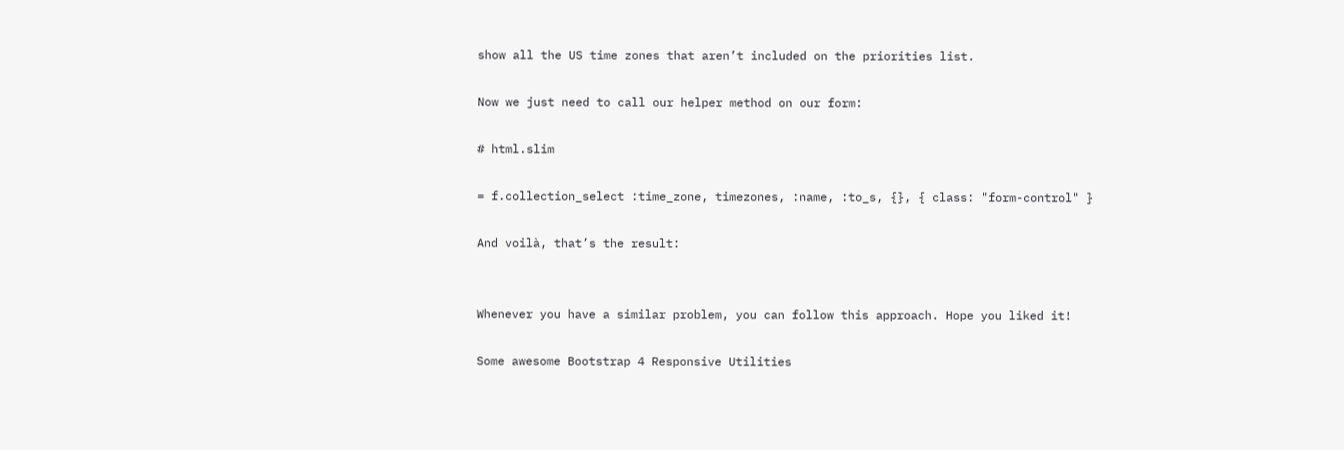show all the US time zones that aren’t included on the priorities list.

Now we just need to call our helper method on our form:

# html.slim

= f.collection_select :time_zone, timezones, :name, :to_s, {}, { class: "form-control" }

And voilà, that’s the result:


Whenever you have a similar problem, you can follow this approach. Hope you liked it!

Some awesome Bootstrap 4 Responsive Utilities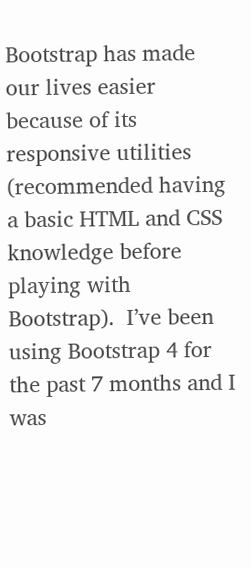Bootstrap has made our lives easier because of its responsive utilities (recommended having a basic HTML and CSS knowledge before playing with Bootstrap).  I’ve been using Bootstrap 4 for the past 7 months and I was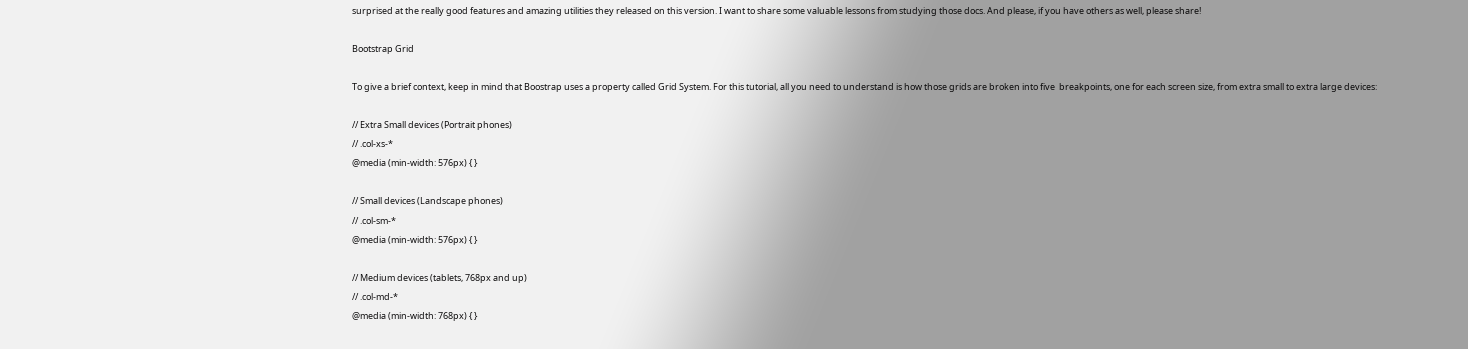surprised at the really good features and amazing utilities they released on this version. I want to share some valuable lessons from studying those docs. And please, if you have others as well, please share!

Bootstrap Grid

To give a brief context, keep in mind that Boostrap uses a property called Grid System. For this tutorial, all you need to understand is how those grids are broken into five  breakpoints, one for each screen size, from extra small to extra large devices:

// Extra Small devices (Portrait phones)
// .col-xs-*
@media (min-width: 576px) { }

// Small devices (Landscape phones)
// .col-sm-*
@media (min-width: 576px) { }

// Medium devices (tablets, 768px and up)
// .col-md-*
@media (min-width: 768px) { }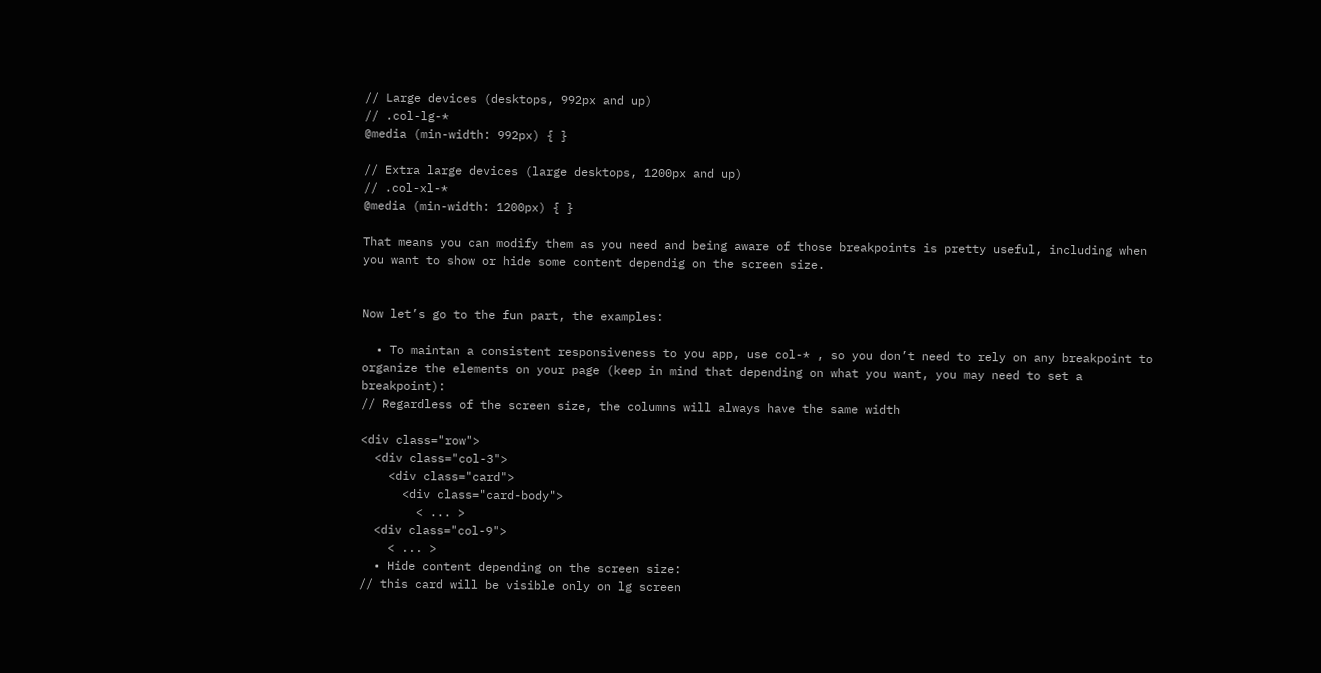// Large devices (desktops, 992px and up)
// .col-lg-*
@media (min-width: 992px) { }

// Extra large devices (large desktops, 1200px and up)
// .col-xl-*
@media (min-width: 1200px) { }

That means you can modify them as you need and being aware of those breakpoints is pretty useful, including when you want to show or hide some content dependig on the screen size.


Now let’s go to the fun part, the examples:

  • To maintan a consistent responsiveness to you app, use col-* , so you don’t need to rely on any breakpoint to organize the elements on your page (keep in mind that depending on what you want, you may need to set a breakpoint):
// Regardless of the screen size, the columns will always have the same width

<div class="row">
  <div class="col-3">
    <div class="card">
      <div class="card-body">
        < ... >
  <div class="col-9">
    < ... >
  • Hide content depending on the screen size:
// this card will be visible only on lg screen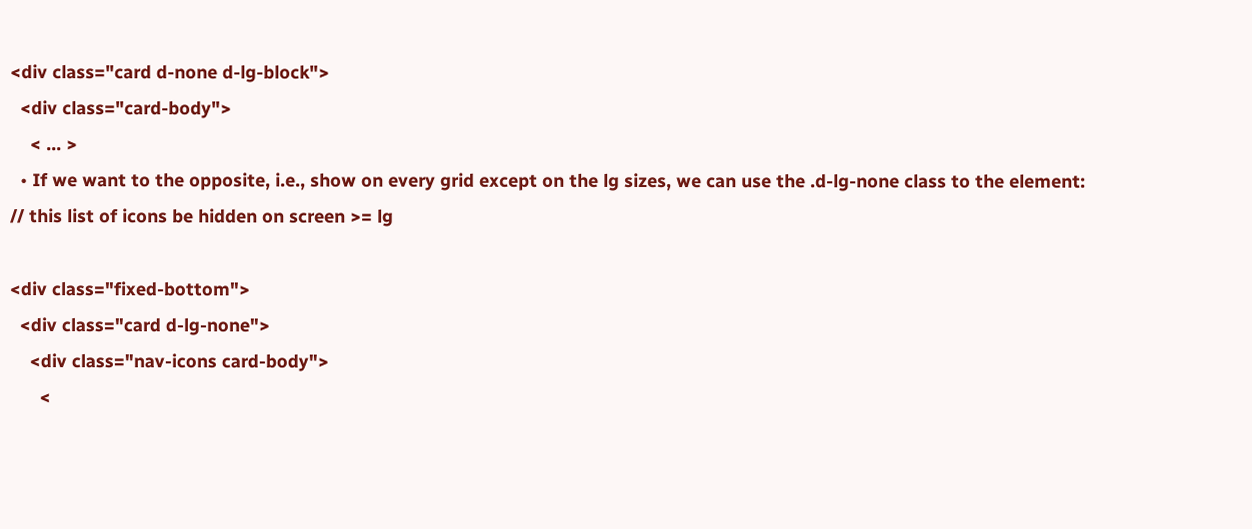<div class="card d-none d-lg-block">
  <div class="card-body">
    < ... >
  • If we want to the opposite, i.e., show on every grid except on the lg sizes, we can use the .d-lg-none class to the element:
// this list of icons be hidden on screen >= lg

<div class="fixed-bottom">
  <div class="card d-lg-none">
    <div class="nav-icons card-body">
      <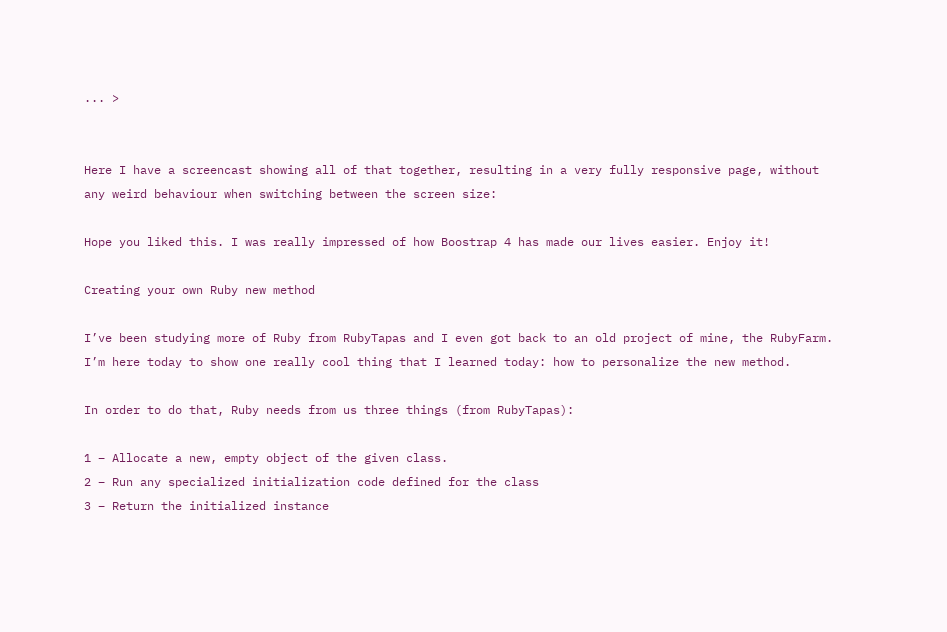... >


Here I have a screencast showing all of that together, resulting in a very fully responsive page, without any weird behaviour when switching between the screen size:

Hope you liked this. I was really impressed of how Boostrap 4 has made our lives easier. Enjoy it!

Creating your own Ruby new method

I’ve been studying more of Ruby from RubyTapas and I even got back to an old project of mine, the RubyFarm. I’m here today to show one really cool thing that I learned today: how to personalize the new method.

In order to do that, Ruby needs from us three things (from RubyTapas):

1 – Allocate a new, empty object of the given class.
2 – Run any specialized initialization code defined for the class
3 – Return the initialized instance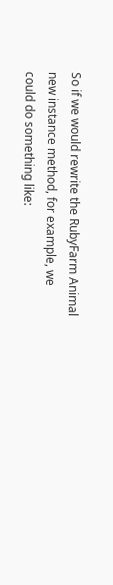So if we would rewrite the RubyFarm Animal new instance method, for example, we could do something like: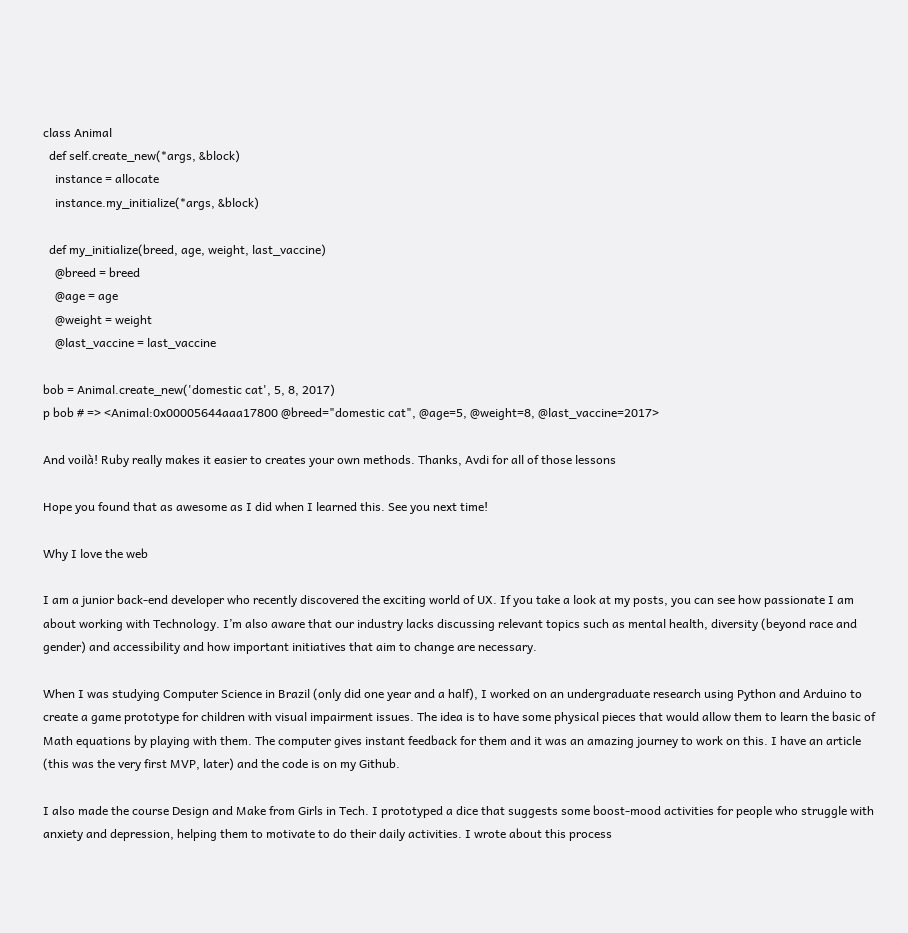class Animal
  def self.create_new(*args, &block)
    instance = allocate
    instance.my_initialize(*args, &block)

  def my_initialize(breed, age, weight, last_vaccine)
    @breed = breed
    @age = age
    @weight = weight
    @last_vaccine = last_vaccine

bob = Animal.create_new('domestic cat', 5, 8, 2017)
p bob # => <Animal:0x00005644aaa17800 @breed="domestic cat", @age=5, @weight=8, @last_vaccine=2017>

And voilà! Ruby really makes it easier to creates your own methods. Thanks, Avdi for all of those lessons

Hope you found that as awesome as I did when I learned this. See you next time!

Why I love the web

I am a junior back-end developer who recently discovered the exciting world of UX. If you take a look at my posts, you can see how passionate I am about working with Technology. I’m also aware that our industry lacks discussing relevant topics such as mental health, diversity (beyond race and gender) and accessibility and how important initiatives that aim to change are necessary.

When I was studying Computer Science in Brazil (only did one year and a half), I worked on an undergraduate research using Python and Arduino to create a game prototype for children with visual impairment issues. The idea is to have some physical pieces that would allow them to learn the basic of Math equations by playing with them. The computer gives instant feedback for them and it was an amazing journey to work on this. I have an article (this was the very first MVP, later) and the code is on my Github.

I also made the course Design and Make from Girls in Tech. I prototyped a dice that suggests some boost-mood activities for people who struggle with anxiety and depression, helping them to motivate to do their daily activities. I wrote about this process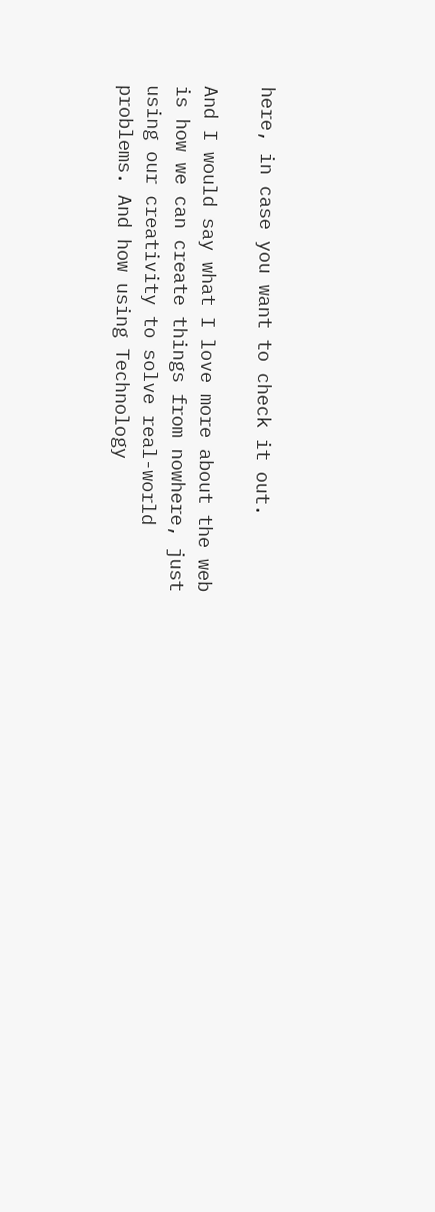here, in case you want to check it out.

And I would say what I love more about the web is how we can create things from nowhere, just using our creativity to solve real-world problems. And how using Technology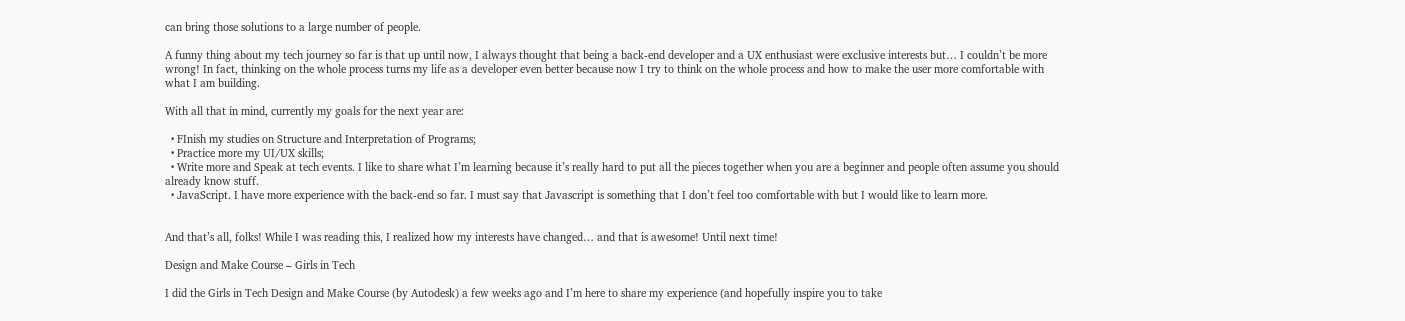can bring those solutions to a large number of people.

A funny thing about my tech journey so far is that up until now, I always thought that being a back-end developer and a UX enthusiast were exclusive interests but… I couldn’t be more wrong! In fact, thinking on the whole process turns my life as a developer even better because now I try to think on the whole process and how to make the user more comfortable with what I am building.

With all that in mind, currently my goals for the next year are:

  • FInish my studies on Structure and Interpretation of Programs;
  • Practice more my UI/UX skills;
  • Write more and Speak at tech events. I like to share what I’m learning because it’s really hard to put all the pieces together when you are a beginner and people often assume you should already know stuff.
  • JavaScript. I have more experience with the back-end so far. I must say that Javascript is something that I don’t feel too comfortable with but I would like to learn more.


And that’s all, folks! While I was reading this, I realized how my interests have changed… and that is awesome! Until next time!

Design and Make Course – Girls in Tech

I did the Girls in Tech Design and Make Course (by Autodesk) a few weeks ago and I’m here to share my experience (and hopefully inspire you to take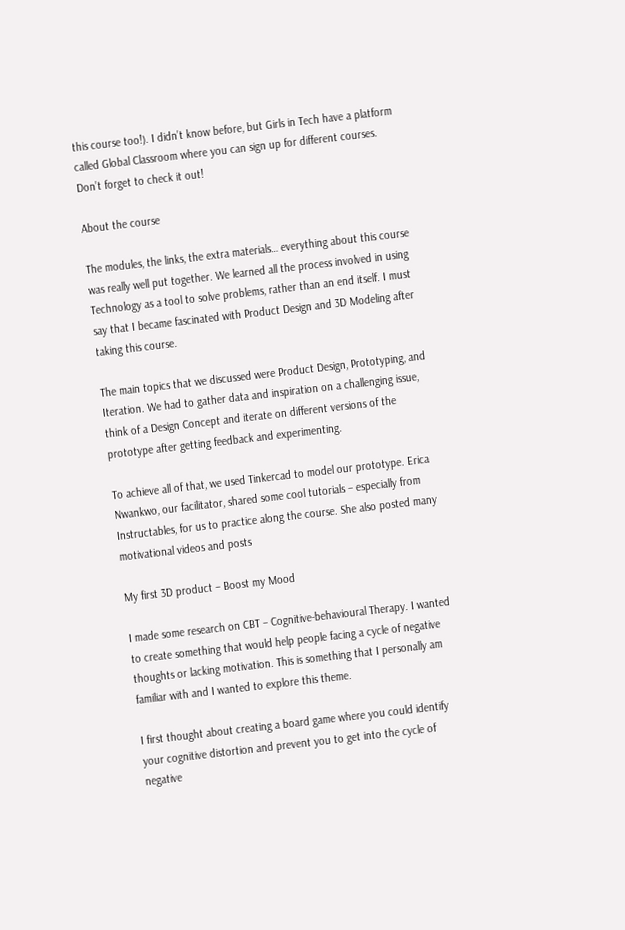this course too!). I didn’t know before, but Girls in Tech have a platform called Global Classroom where you can sign up for different courses. Don’t forget to check it out!

About the course

The modules, the links, the extra materials… everything about this course was really well put together. We learned all the process involved in using Technology as a tool to solve problems, rather than an end itself. I must say that I became fascinated with Product Design and 3D Modeling after taking this course.

The main topics that we discussed were Product Design, Prototyping, and Iteration. We had to gather data and inspiration on a challenging issue, think of a Design Concept and iterate on different versions of the prototype after getting feedback and experimenting.

To achieve all of that, we used Tinkercad to model our prototype. Erica Nwankwo, our facilitator, shared some cool tutorials – especially from Instructables, for us to practice along the course. She also posted many motivational videos and posts

My first 3D product – Boost my Mood

I made some research on CBT – Cognitive-behavioural Therapy. I wanted to create something that would help people facing a cycle of negative thoughts or lacking motivation. This is something that I personally am familiar with and I wanted to explore this theme.

I first thought about creating a board game where you could identify your cognitive distortion and prevent you to get into the cycle of negative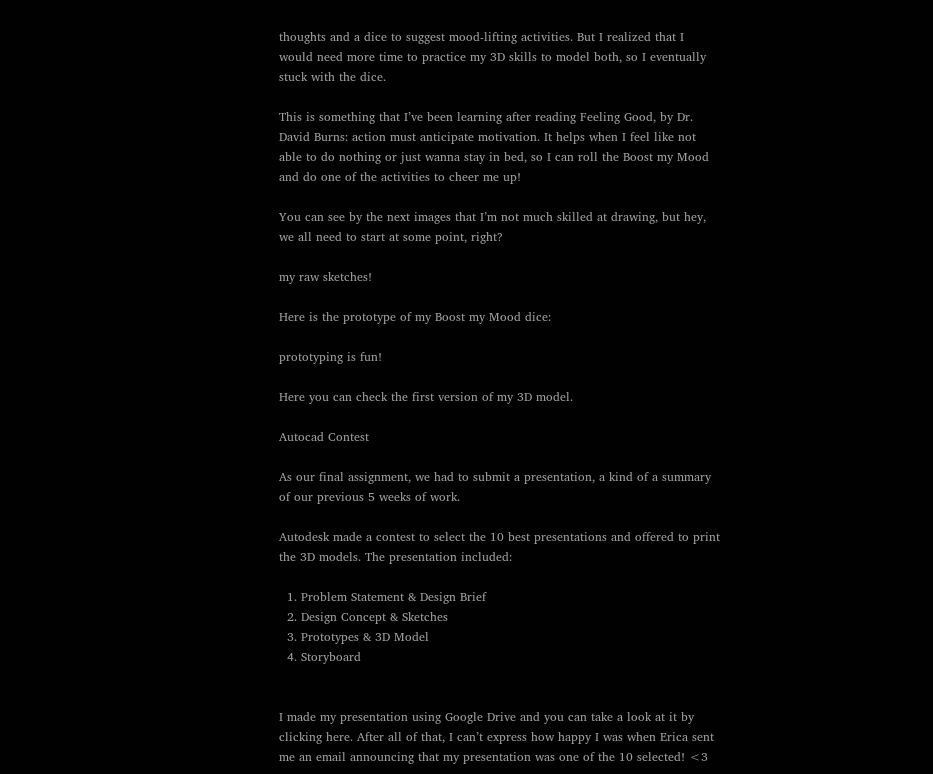thoughts and a dice to suggest mood-lifting activities. But I realized that I would need more time to practice my 3D skills to model both, so I eventually stuck with the dice.

This is something that I’ve been learning after reading Feeling Good, by Dr. David Burns: action must anticipate motivation. It helps when I feel like not able to do nothing or just wanna stay in bed, so I can roll the Boost my Mood and do one of the activities to cheer me up!

You can see by the next images that I’m not much skilled at drawing, but hey, we all need to start at some point, right?

my raw sketches!

Here is the prototype of my Boost my Mood dice:

prototyping is fun!

Here you can check the first version of my 3D model.

Autocad Contest

As our final assignment, we had to submit a presentation, a kind of a summary of our previous 5 weeks of work.

Autodesk made a contest to select the 10 best presentations and offered to print the 3D models. The presentation included:

  1. Problem Statement & Design Brief
  2. Design Concept & Sketches
  3. Prototypes & 3D Model
  4. Storyboard


I made my presentation using Google Drive and you can take a look at it by clicking here. After all of that, I can’t express how happy I was when Erica sent me an email announcing that my presentation was one of the 10 selected! <3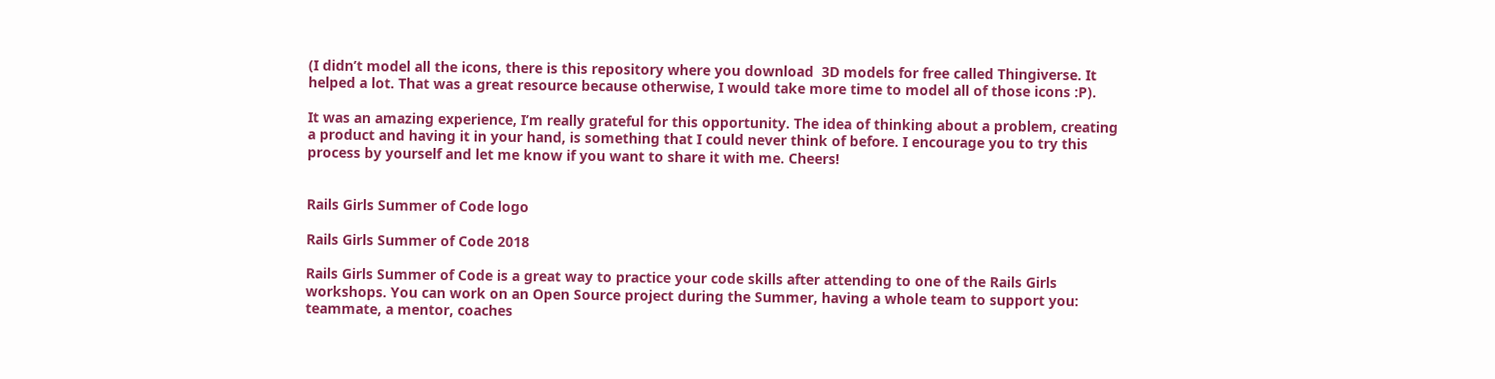(I didn’t model all the icons, there is this repository where you download  3D models for free called Thingiverse. It helped a lot. That was a great resource because otherwise, I would take more time to model all of those icons :P).

It was an amazing experience, I’m really grateful for this opportunity. The idea of thinking about a problem, creating a product and having it in your hand, is something that I could never think of before. I encourage you to try this process by yourself and let me know if you want to share it with me. Cheers!


Rails Girls Summer of Code logo

Rails Girls Summer of Code 2018

Rails Girls Summer of Code is a great way to practice your code skills after attending to one of the Rails Girls workshops. You can work on an Open Source project during the Summer, having a whole team to support you: teammate, a mentor, coaches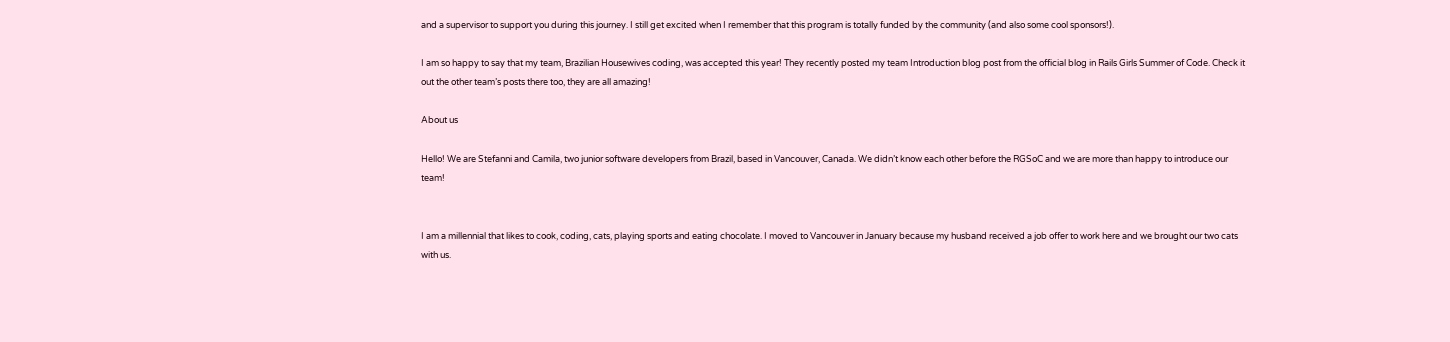and a supervisor to support you during this journey. I still get excited when I remember that this program is totally funded by the community (and also some cool sponsors!).

I am so happy to say that my team, Brazilian Housewives coding, was accepted this year! They recently posted my team Introduction blog post from the official blog in Rails Girls Summer of Code. Check it out the other team’s posts there too, they are all amazing!

About us

Hello! We are Stefanni and Camila, two junior software developers from Brazil, based in Vancouver, Canada. We didn’t know each other before the RGSoC and we are more than happy to introduce our team!


I am a millennial that likes to cook, coding, cats, playing sports and eating chocolate. I moved to Vancouver in January because my husband received a job offer to work here and we brought our two cats with us.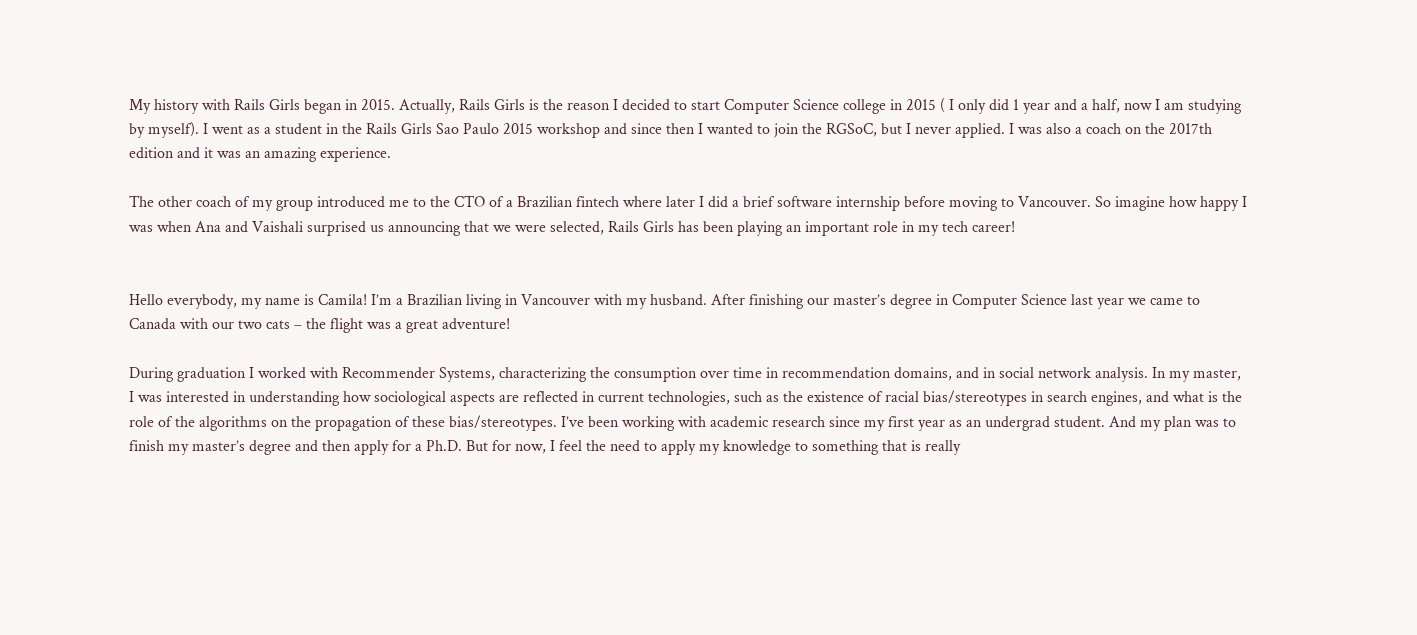My history with Rails Girls began in 2015. Actually, Rails Girls is the reason I decided to start Computer Science college in 2015 ( I only did 1 year and a half, now I am studying by myself). I went as a student in the Rails Girls Sao Paulo 2015 workshop and since then I wanted to join the RGSoC, but I never applied. I was also a coach on the 2017th edition and it was an amazing experience.

The other coach of my group introduced me to the CTO of a Brazilian fintech where later I did a brief software internship before moving to Vancouver. So imagine how happy I was when Ana and Vaishali surprised us announcing that we were selected, Rails Girls has been playing an important role in my tech career!


Hello everybody, my name is Camila! I’m a Brazilian living in Vancouver with my husband. After finishing our master’s degree in Computer Science last year we came to Canada with our two cats – the flight was a great adventure!

During graduation I worked with Recommender Systems, characterizing the consumption over time in recommendation domains, and in social network analysis. In my master, I was interested in understanding how sociological aspects are reflected in current technologies, such as the existence of racial bias/stereotypes in search engines, and what is the role of the algorithms on the propagation of these bias/stereotypes. I’ve been working with academic research since my first year as an undergrad student. And my plan was to finish my master’s degree and then apply for a Ph.D. But for now, I feel the need to apply my knowledge to something that is really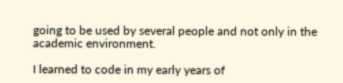going to be used by several people and not only in the academic environment.

I learned to code in my early years of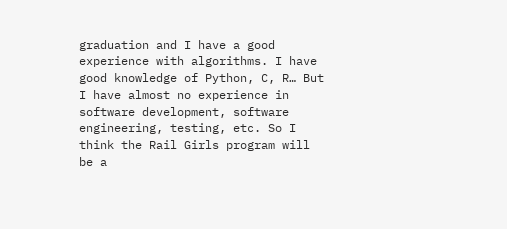graduation and I have a good experience with algorithms. I have good knowledge of Python, C, R… But I have almost no experience in software development, software engineering, testing, etc. So I think the Rail Girls program will be a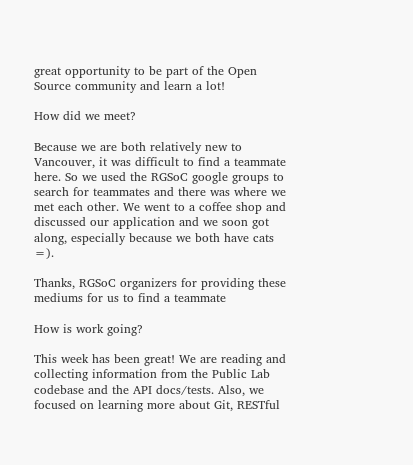great opportunity to be part of the Open Source community and learn a lot!

How did we meet?

Because we are both relatively new to Vancouver, it was difficult to find a teammate here. So we used the RGSoC google groups to search for teammates and there was where we met each other. We went to a coffee shop and discussed our application and we soon got along, especially because we both have cats =).

Thanks, RGSoC organizers for providing these mediums for us to find a teammate

How is work going?

This week has been great! We are reading and collecting information from the Public Lab codebase and the API docs/tests. Also, we focused on learning more about Git, RESTful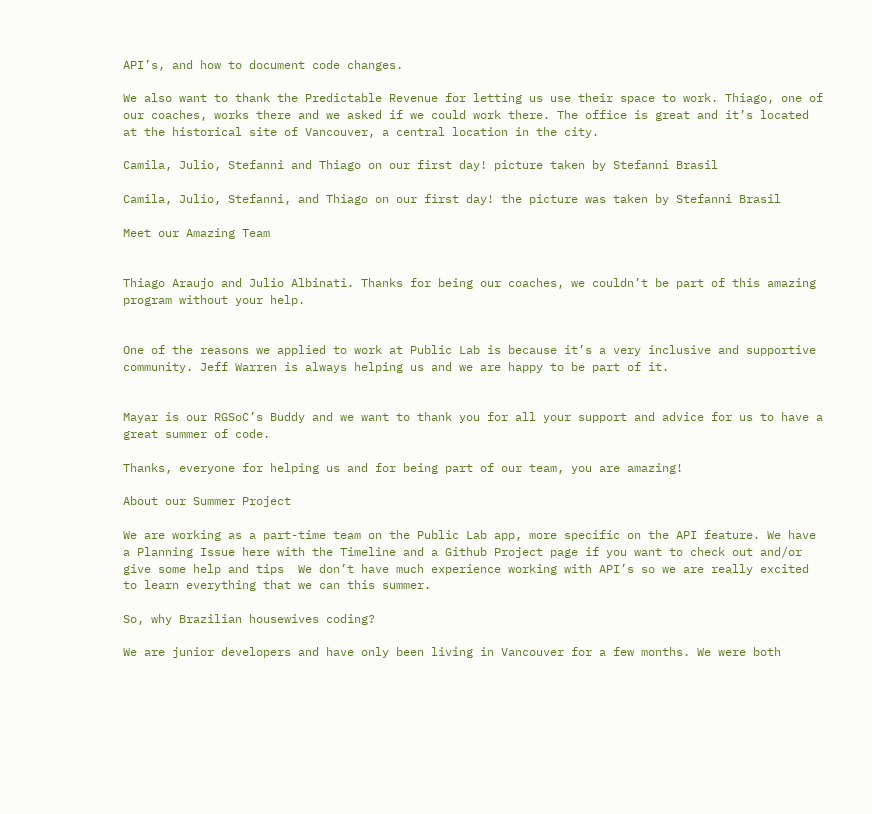API’s, and how to document code changes.

We also want to thank the Predictable Revenue for letting us use their space to work. Thiago, one of our coaches, works there and we asked if we could work there. The office is great and it’s located at the historical site of Vancouver, a central location in the city.

Camila, Julio, Stefanni and Thiago on our first day! picture taken by Stefanni Brasil

Camila, Julio, Stefanni, and Thiago on our first day! the picture was taken by Stefanni Brasil

Meet our Amazing Team


Thiago Araujo and Julio Albinati. Thanks for being our coaches, we couldn’t be part of this amazing program without your help.


One of the reasons we applied to work at Public Lab is because it’s a very inclusive and supportive community. Jeff Warren is always helping us and we are happy to be part of it.


Mayar is our RGSoC’s Buddy and we want to thank you for all your support and advice for us to have a great summer of code.

Thanks, everyone for helping us and for being part of our team, you are amazing!

About our Summer Project

We are working as a part-time team on the Public Lab app, more specific on the API feature. We have a Planning Issue here with the Timeline and a Github Project page if you want to check out and/or give some help and tips  We don’t have much experience working with API’s so we are really excited to learn everything that we can this summer.

So, why Brazilian housewives coding?

We are junior developers and have only been living in Vancouver for a few months. We were both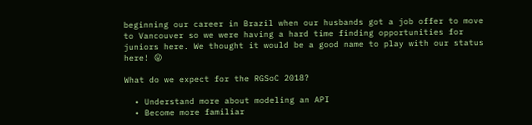beginning our career in Brazil when our husbands got a job offer to move to Vancouver so we were having a hard time finding opportunities for juniors here. We thought it would be a good name to play with our status here! 😛

What do we expect for the RGSoC 2018?

  • Understand more about modeling an API
  • Become more familiar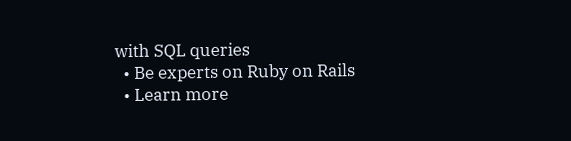with SQL queries
  • Be experts on Ruby on Rails
  • Learn more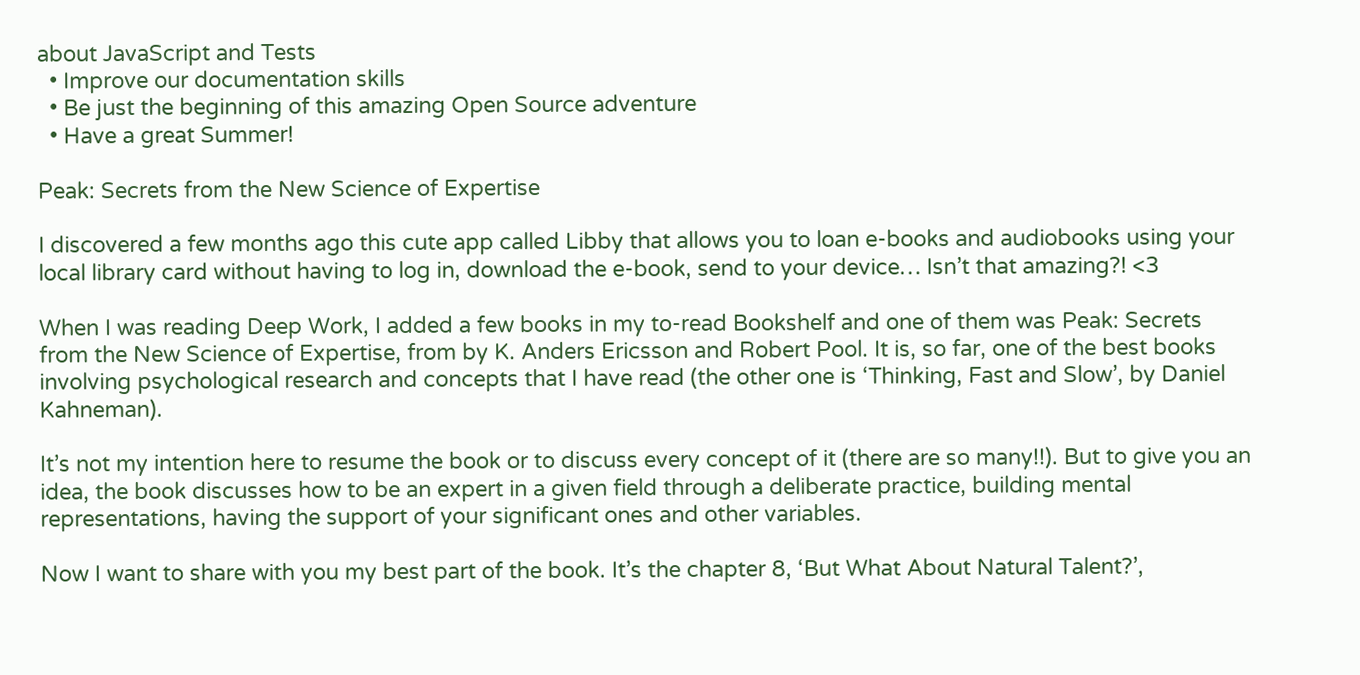about JavaScript and Tests
  • Improve our documentation skills
  • Be just the beginning of this amazing Open Source adventure
  • Have a great Summer!

Peak: Secrets from the New Science of Expertise

I discovered a few months ago this cute app called Libby that allows you to loan e-books and audiobooks using your local library card without having to log in, download the e-book, send to your device… Isn’t that amazing?! <3

When I was reading Deep Work, I added a few books in my to-read Bookshelf and one of them was Peak: Secrets from the New Science of Expertise, from by K. Anders Ericsson and Robert Pool. It is, so far, one of the best books involving psychological research and concepts that I have read (the other one is ‘Thinking, Fast and Slow’, by Daniel Kahneman).

It’s not my intention here to resume the book or to discuss every concept of it (there are so many!!). But to give you an idea, the book discusses how to be an expert in a given field through a deliberate practice, building mental representations, having the support of your significant ones and other variables.

Now I want to share with you my best part of the book. It’s the chapter 8, ‘But What About Natural Talent?’,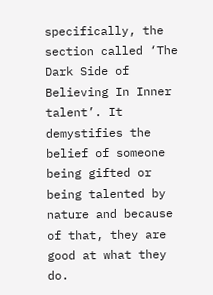specifically, the section called ‘The Dark Side of Believing In Inner talent’. It demystifies the belief of someone being gifted or being talented by nature and because of that, they are good at what they do.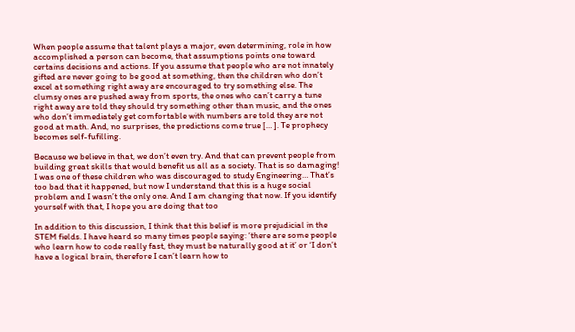When people assume that talent plays a major, even determining, role in how accomplished a person can become, that assumptions points one toward certains decisions and actions. If you assume that people who are not innately gifted are never going to be good at something, then the children who don’t excel at something right away are encouraged to try something else. The clumsy ones are pushed away from sports, the ones who can’t carry a tune right away are told they should try something other than music, and the ones who don’t immediately get comfortable with numbers are told they are not good at math. And, no surprises, the predictions come true [… ]. Te prophecy becomes self-fufilling.

Because we believe in that, we don’t even try. And that can prevent people from building great skills that would benefit us all as a society. That is so damaging! I was one of these children who was discouraged to study Engineering… That’s too bad that it happened, but now I understand that this is a huge social problem and I wasn’t the only one. And I am changing that now. If you identify yourself with that, I hope you are doing that too

In addition to this discussion, I think that this belief is more prejudicial in the STEM fields. I have heard so many times people saying: ‘there are some people who learn how to code really fast, they must be naturally good at it’ or ‘I don’t have a logical brain, therefore I can’t learn how to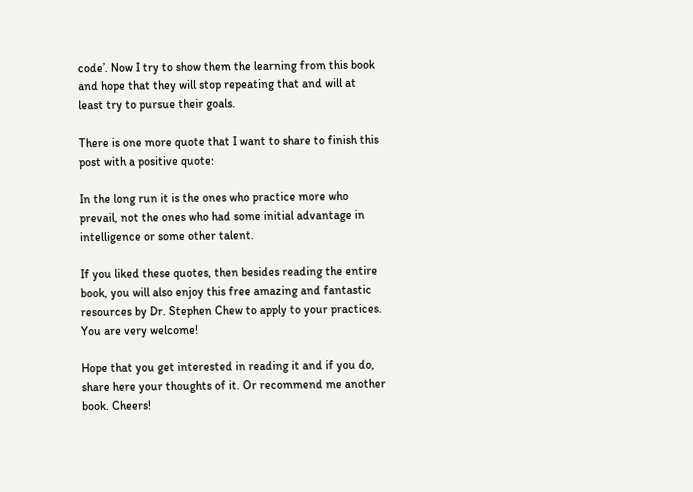code’. Now I try to show them the learning from this book and hope that they will stop repeating that and will at least try to pursue their goals.

There is one more quote that I want to share to finish this post with a positive quote:

In the long run it is the ones who practice more who prevail, not the ones who had some initial advantage in intelligence or some other talent.

If you liked these quotes, then besides reading the entire book, you will also enjoy this free amazing and fantastic resources by Dr. Stephen Chew to apply to your practices. You are very welcome!

Hope that you get interested in reading it and if you do, share here your thoughts of it. Or recommend me another book. Cheers!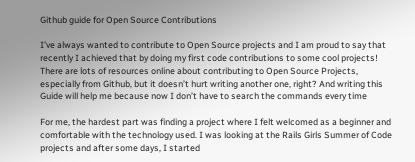Github guide for Open Source Contributions

I’ve always wanted to contribute to Open Source projects and I am proud to say that recently I achieved that by doing my first code contributions to some cool projects! There are lots of resources online about contributing to Open Source Projects, especially from Github, but it doesn’t hurt writing another one, right? And writing this Guide will help me because now I don’t have to search the commands every time

For me, the hardest part was finding a project where I felt welcomed as a beginner and comfortable with the technology used. I was looking at the Rails Girls Summer of Code projects and after some days, I started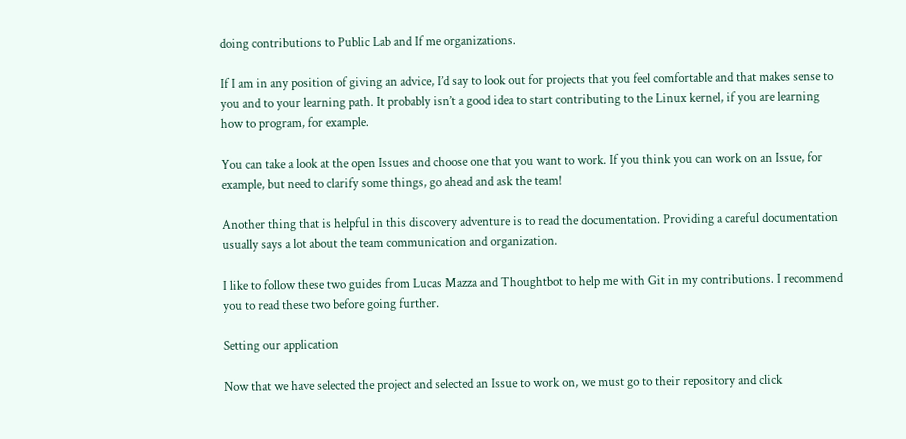doing contributions to Public Lab and If me organizations.

If I am in any position of giving an advice, I’d say to look out for projects that you feel comfortable and that makes sense to you and to your learning path. It probably isn’t a good idea to start contributing to the Linux kernel, if you are learning how to program, for example.

You can take a look at the open Issues and choose one that you want to work. If you think you can work on an Issue, for example, but need to clarify some things, go ahead and ask the team!

Another thing that is helpful in this discovery adventure is to read the documentation. Providing a careful documentation usually says a lot about the team communication and organization.

I like to follow these two guides from Lucas Mazza and Thoughtbot to help me with Git in my contributions. I recommend you to read these two before going further.

Setting our application

Now that we have selected the project and selected an Issue to work on, we must go to their repository and click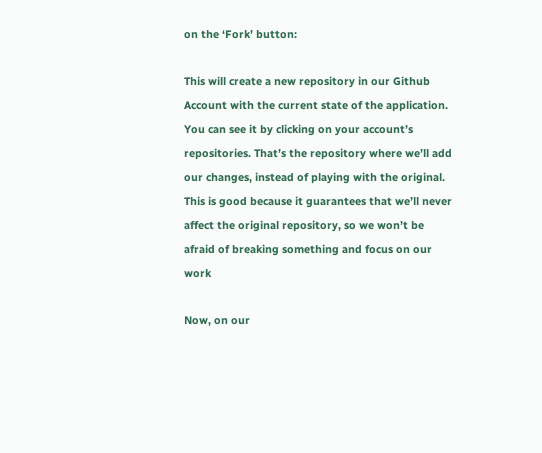on the ‘Fork’ button:

This will create a new repository in our Github Account with the current state of the application. You can see it by clicking on your account’s repositories. That’s the repository where we’ll add our changes, instead of playing with the original. This is good because it guarantees that we’ll never affect the original repository, so we won’t be afraid of breaking something and focus on our work

Now, on our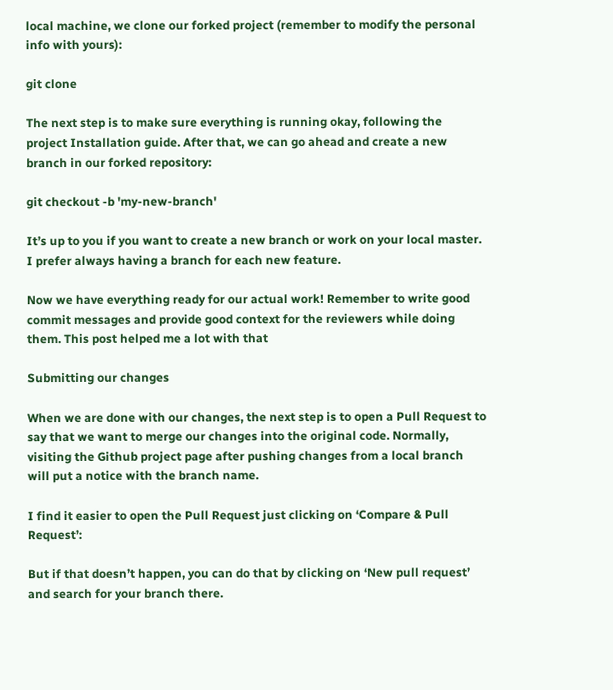local machine, we clone our forked project (remember to modify the personal info with yours):

git clone

The next step is to make sure everything is running okay, following the project Installation guide. After that, we can go ahead and create a new branch in our forked repository:

git checkout -b 'my-new-branch'

It’s up to you if you want to create a new branch or work on your local master. I prefer always having a branch for each new feature.

Now we have everything ready for our actual work! Remember to write good commit messages and provide good context for the reviewers while doing them. This post helped me a lot with that

Submitting our changes

When we are done with our changes, the next step is to open a Pull Request to say that we want to merge our changes into the original code. Normally, visiting the Github project page after pushing changes from a local branch will put a notice with the branch name.

I find it easier to open the Pull Request just clicking on ‘Compare & Pull Request’:

But if that doesn’t happen, you can do that by clicking on ‘New pull request’ and search for your branch there.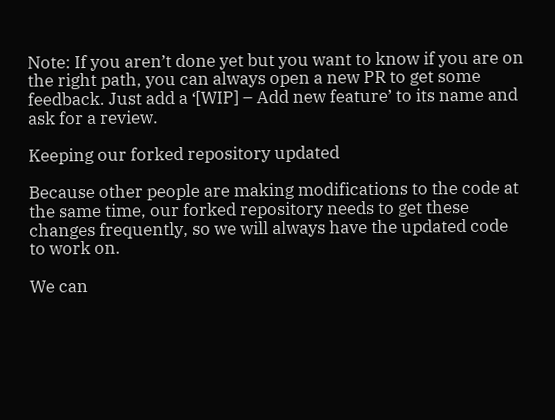Note: If you aren’t done yet but you want to know if you are on the right path, you can always open a new PR to get some feedback. Just add a ‘[WIP] – Add new feature’ to its name and ask for a review.

Keeping our forked repository updated

Because other people are making modifications to the code at the same time, our forked repository needs to get these changes frequently, so we will always have the updated code to work on.

We can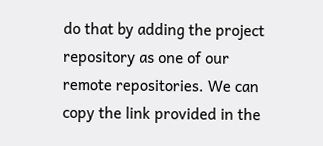do that by adding the project repository as one of our remote repositories. We can copy the link provided in the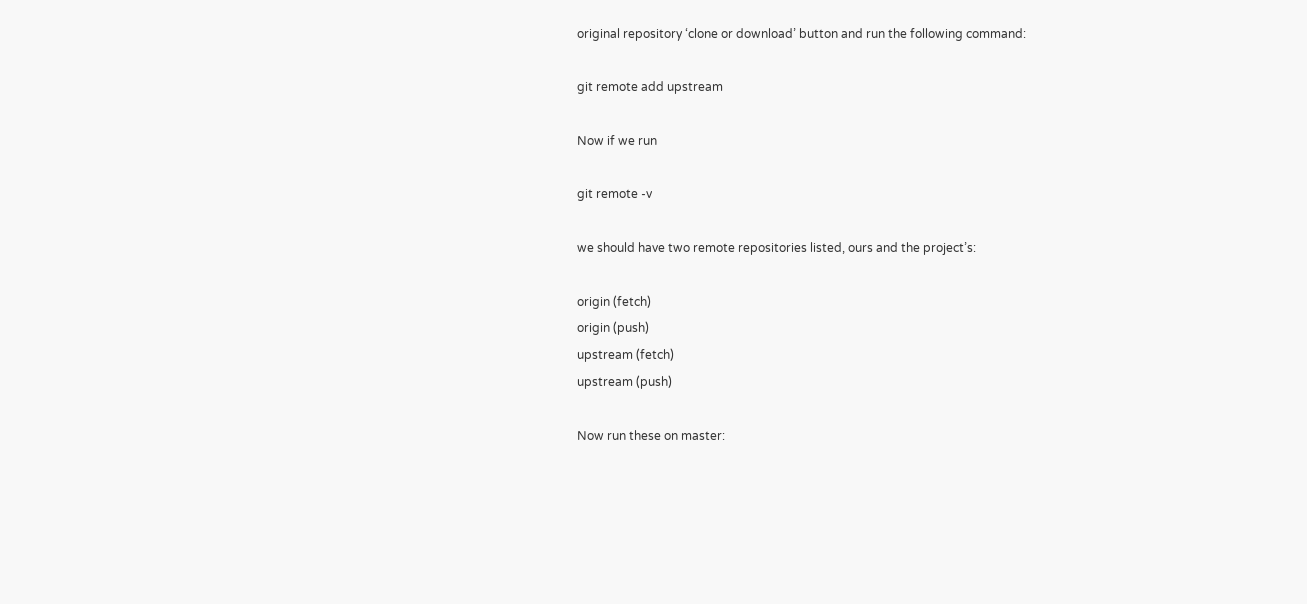original repository ‘clone or download’ button and run the following command:

git remote add upstream

Now if we run

git remote -v

we should have two remote repositories listed, ours and the project’s:

origin (fetch)
origin (push)
upstream (fetch)
upstream (push)

Now run these on master: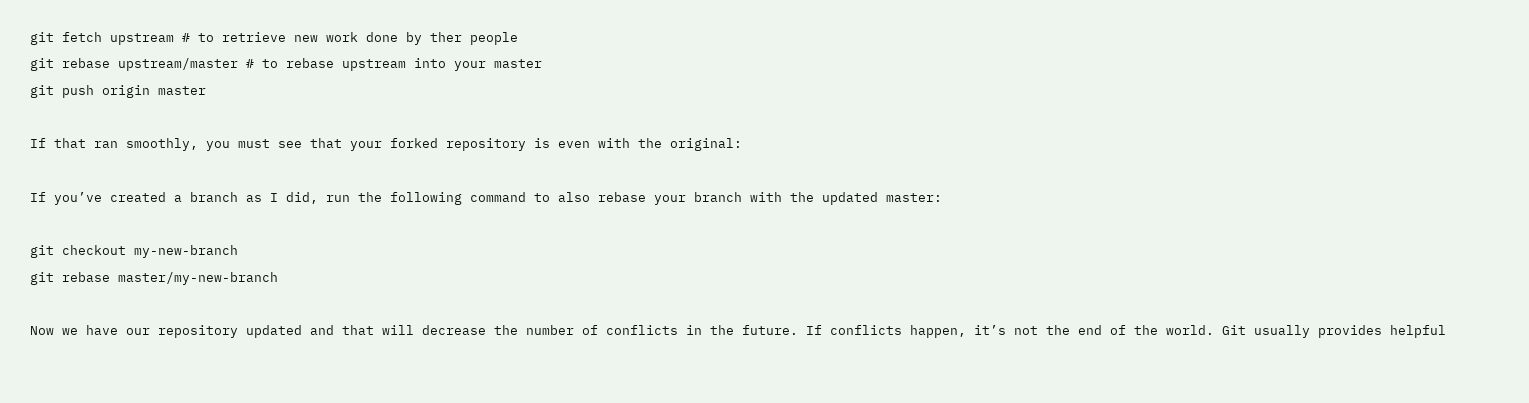git fetch upstream # to retrieve new work done by ther people
git rebase upstream/master # to rebase upstream into your master
git push origin master

If that ran smoothly, you must see that your forked repository is even with the original:

If you’ve created a branch as I did, run the following command to also rebase your branch with the updated master:

git checkout my-new-branch
git rebase master/my-new-branch

Now we have our repository updated and that will decrease the number of conflicts in the future. If conflicts happen, it’s not the end of the world. Git usually provides helpful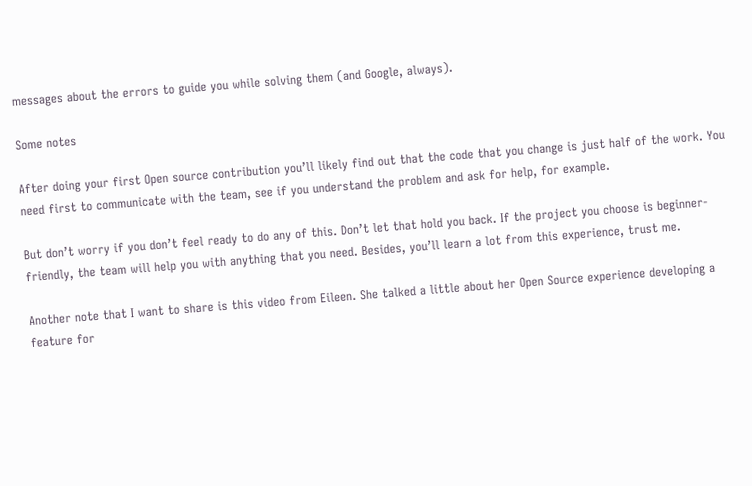messages about the errors to guide you while solving them (and Google, always).

Some notes

After doing your first Open source contribution you’ll likely find out that the code that you change is just half of the work. You need first to communicate with the team, see if you understand the problem and ask for help, for example.

But don’t worry if you don’t feel ready to do any of this. Don’t let that hold you back. If the project you choose is beginner-friendly, the team will help you with anything that you need. Besides, you’ll learn a lot from this experience, trust me.

Another note that I want to share is this video from Eileen. She talked a little about her Open Source experience developing a feature for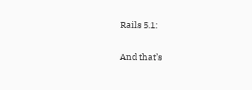Rails 5.1:

And that’s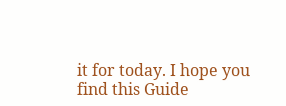it for today. I hope you find this Guide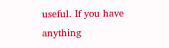useful. If you have anything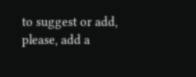to suggest or add, please, add a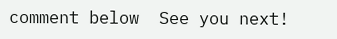comment below  See you next!